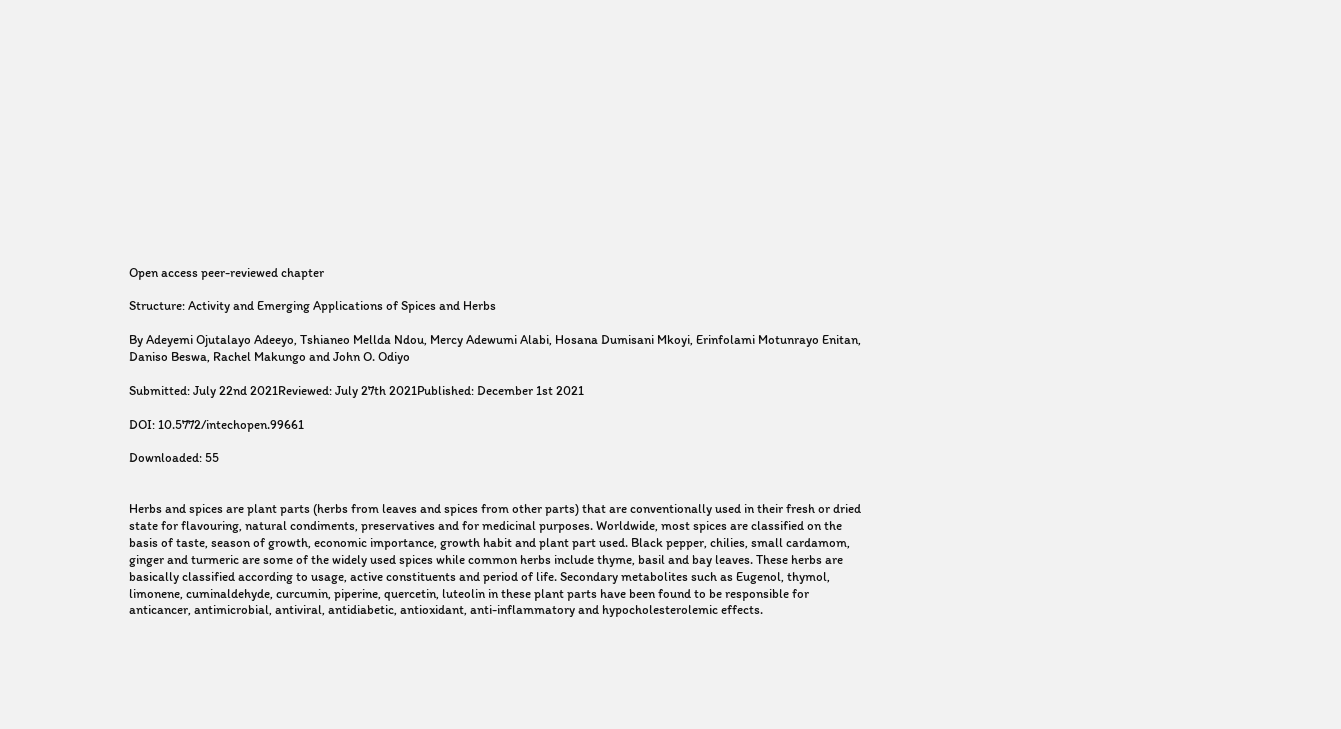Open access peer-reviewed chapter

Structure: Activity and Emerging Applications of Spices and Herbs

By Adeyemi Ojutalayo Adeeyo, Tshianeo Mellda Ndou, Mercy Adewumi Alabi, Hosana Dumisani Mkoyi, Erinfolami Motunrayo Enitan, Daniso Beswa, Rachel Makungo and John O. Odiyo

Submitted: July 22nd 2021Reviewed: July 27th 2021Published: December 1st 2021

DOI: 10.5772/intechopen.99661

Downloaded: 55


Herbs and spices are plant parts (herbs from leaves and spices from other parts) that are conventionally used in their fresh or dried state for flavouring, natural condiments, preservatives and for medicinal purposes. Worldwide, most spices are classified on the basis of taste, season of growth, economic importance, growth habit and plant part used. Black pepper, chilies, small cardamom, ginger and turmeric are some of the widely used spices while common herbs include thyme, basil and bay leaves. These herbs are basically classified according to usage, active constituents and period of life. Secondary metabolites such as Eugenol, thymol, limonene, cuminaldehyde, curcumin, piperine, quercetin, luteolin in these plant parts have been found to be responsible for anticancer, antimicrobial, antiviral, antidiabetic, antioxidant, anti-inflammatory and hypocholesterolemic effects.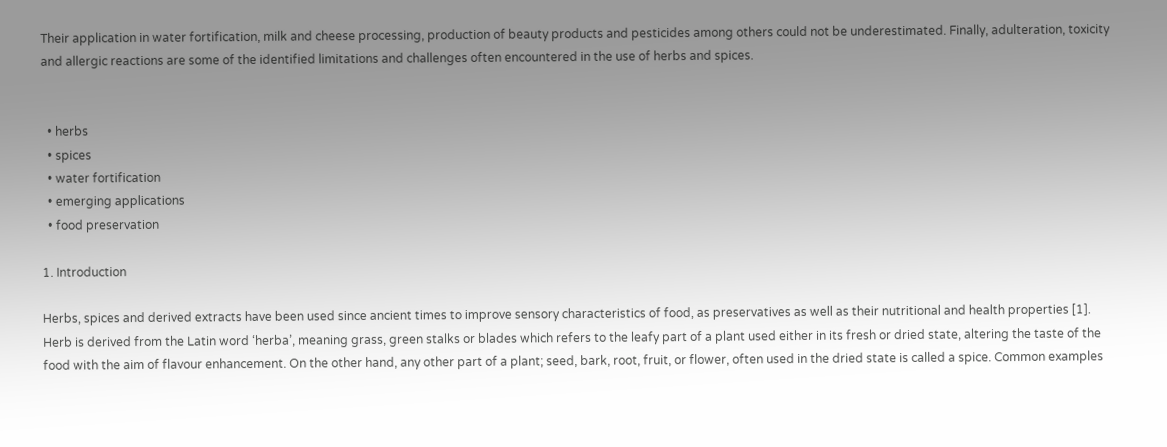Their application in water fortification, milk and cheese processing, production of beauty products and pesticides among others could not be underestimated. Finally, adulteration, toxicity and allergic reactions are some of the identified limitations and challenges often encountered in the use of herbs and spices.


  • herbs
  • spices
  • water fortification
  • emerging applications
  • food preservation

1. Introduction

Herbs, spices and derived extracts have been used since ancient times to improve sensory characteristics of food, as preservatives as well as their nutritional and health properties [1]. Herb is derived from the Latin word ‘herba’, meaning grass, green stalks or blades which refers to the leafy part of a plant used either in its fresh or dried state, altering the taste of the food with the aim of flavour enhancement. On the other hand, any other part of a plant; seed, bark, root, fruit, or flower, often used in the dried state is called a spice. Common examples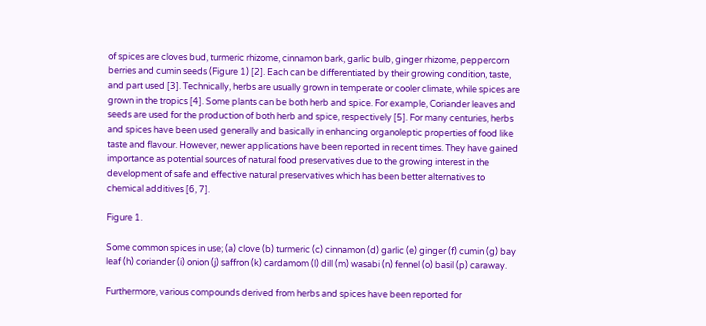of spices are cloves bud, turmeric rhizome, cinnamon bark, garlic bulb, ginger rhizome, peppercorn berries and cumin seeds (Figure 1) [2]. Each can be differentiated by their growing condition, taste, and part used [3]. Technically, herbs are usually grown in temperate or cooler climate, while spices are grown in the tropics [4]. Some plants can be both herb and spice. For example, Coriander leaves and seeds are used for the production of both herb and spice, respectively [5]. For many centuries, herbs and spices have been used generally and basically in enhancing organoleptic properties of food like taste and flavour. However, newer applications have been reported in recent times. They have gained importance as potential sources of natural food preservatives due to the growing interest in the development of safe and effective natural preservatives which has been better alternatives to chemical additives [6, 7].

Figure 1.

Some common spices in use; (a) clove (b) turmeric (c) cinnamon (d) garlic (e) ginger (f) cumin (g) bay leaf (h) coriander (i) onion (j) saffron (k) cardamom (l) dill (m) wasabi (n) fennel (o) basil (p) caraway.

Furthermore, various compounds derived from herbs and spices have been reported for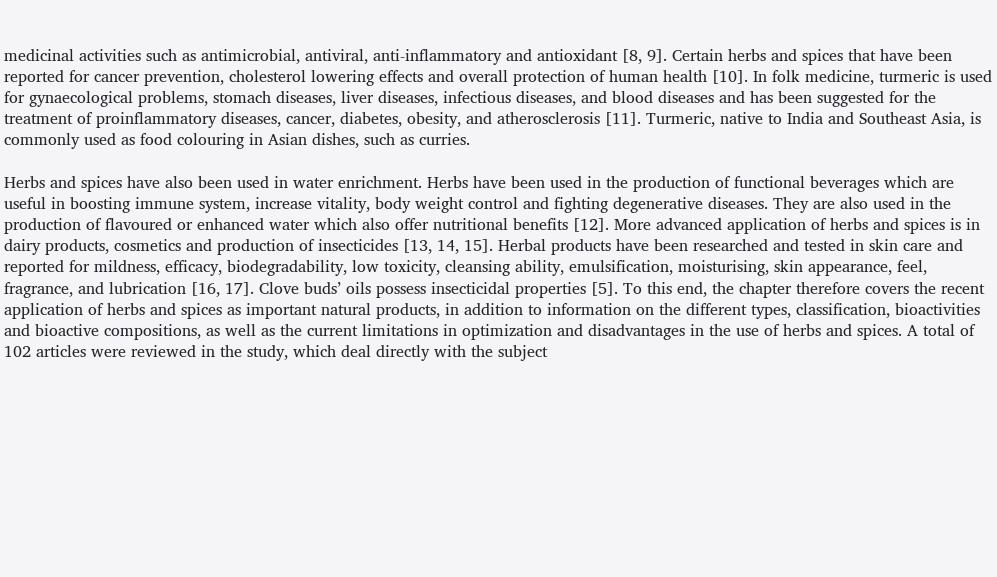medicinal activities such as antimicrobial, antiviral, anti-inflammatory and antioxidant [8, 9]. Certain herbs and spices that have been reported for cancer prevention, cholesterol lowering effects and overall protection of human health [10]. In folk medicine, turmeric is used for gynaecological problems, stomach diseases, liver diseases, infectious diseases, and blood diseases and has been suggested for the treatment of proinflammatory diseases, cancer, diabetes, obesity, and atherosclerosis [11]. Turmeric, native to India and Southeast Asia, is commonly used as food colouring in Asian dishes, such as curries.

Herbs and spices have also been used in water enrichment. Herbs have been used in the production of functional beverages which are useful in boosting immune system, increase vitality, body weight control and fighting degenerative diseases. They are also used in the production of flavoured or enhanced water which also offer nutritional benefits [12]. More advanced application of herbs and spices is in dairy products, cosmetics and production of insecticides [13, 14, 15]. Herbal products have been researched and tested in skin care and reported for mildness, efficacy, biodegradability, low toxicity, cleansing ability, emulsification, moisturising, skin appearance, feel, fragrance, and lubrication [16, 17]. Clove buds’ oils possess insecticidal properties [5]. To this end, the chapter therefore covers the recent application of herbs and spices as important natural products, in addition to information on the different types, classification, bioactivities and bioactive compositions, as well as the current limitations in optimization and disadvantages in the use of herbs and spices. A total of 102 articles were reviewed in the study, which deal directly with the subject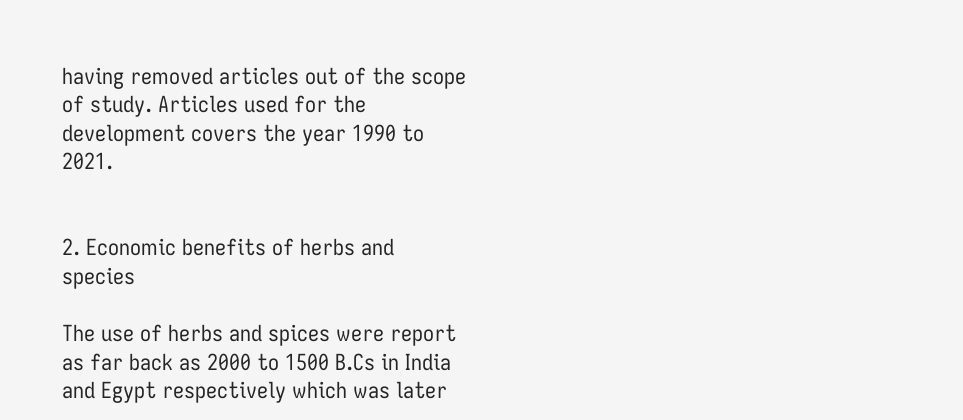having removed articles out of the scope of study. Articles used for the development covers the year 1990 to 2021.


2. Economic benefits of herbs and species

The use of herbs and spices were report as far back as 2000 to 1500 B.Cs in India and Egypt respectively which was later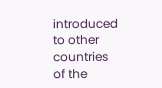introduced to other countries of the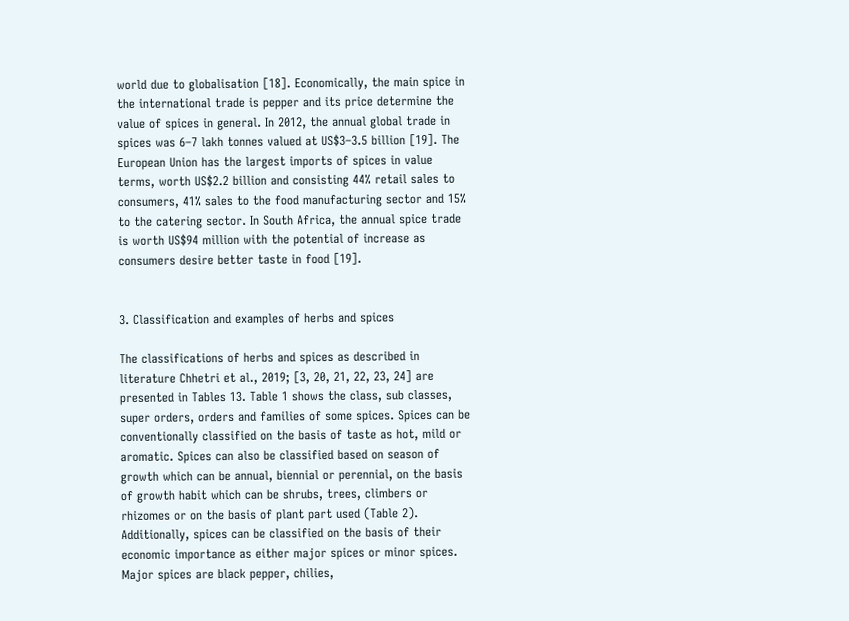world due to globalisation [18]. Economically, the main spice in the international trade is pepper and its price determine the value of spices in general. In 2012, the annual global trade in spices was 6–7 lakh tonnes valued at US$3–3.5 billion [19]. The European Union has the largest imports of spices in value terms, worth US$2.2 billion and consisting 44% retail sales to consumers, 41% sales to the food manufacturing sector and 15% to the catering sector. In South Africa, the annual spice trade is worth US$94 million with the potential of increase as consumers desire better taste in food [19].


3. Classification and examples of herbs and spices

The classifications of herbs and spices as described in literature Chhetri et al., 2019; [3, 20, 21, 22, 23, 24] are presented in Tables 13. Table 1 shows the class, sub classes, super orders, orders and families of some spices. Spices can be conventionally classified on the basis of taste as hot, mild or aromatic. Spices can also be classified based on season of growth which can be annual, biennial or perennial, on the basis of growth habit which can be shrubs, trees, climbers or rhizomes or on the basis of plant part used (Table 2). Additionally, spices can be classified on the basis of their economic importance as either major spices or minor spices. Major spices are black pepper, chilies,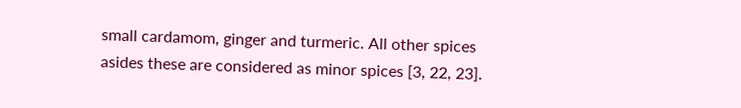small cardamom, ginger and turmeric. All other spices asides these are considered as minor spices [3, 22, 23].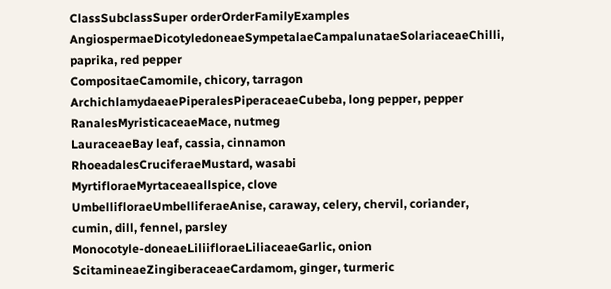ClassSubclassSuper orderOrderFamilyExamples
AngiospermaeDicotyledoneaeSympetalaeCampalunataeSolariaceaeChilli, paprika, red pepper
CompositaeCamomile, chicory, tarragon
ArchichlamydaeaePiperalesPiperaceaeCubeba, long pepper, pepper
RanalesMyristicaceaeMace, nutmeg
LauraceaeBay leaf, cassia, cinnamon
RhoeadalesCruciferaeMustard, wasabi
MyrtifloraeMyrtaceaeallspice, clove
UmbellifloraeUmbelliferaeAnise, caraway, celery, chervil, coriander, cumin, dill, fennel, parsley
Monocotyle-doneaeLiliifloraeLiliaceaeGarlic, onion
ScitamineaeZingiberaceaeCardamom, ginger, turmeric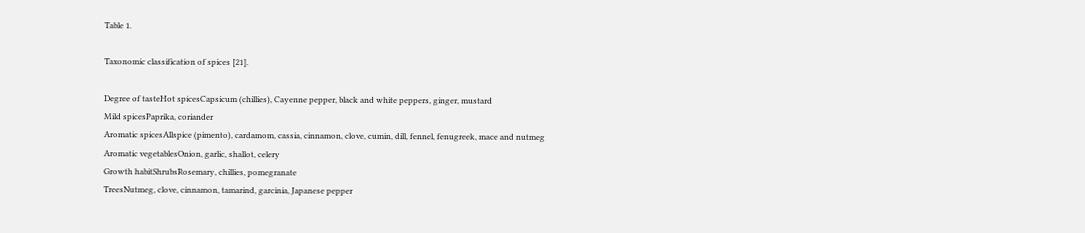Table 1.

Taxonomic classification of spices [21].

Degree of tasteHot spicesCapsicum (chillies), Cayenne pepper, black and white peppers, ginger, mustard
Mild spicesPaprika, coriander
Aromatic spicesAllspice (pimento), cardamom, cassia, cinnamon, clove, cumin, dill, fennel, fenugreek, mace and nutmeg
Aromatic vegetablesOnion, garlic, shallot, celery
Growth habitShrubsRosemary, chillies, pomegranate
TreesNutmeg, clove, cinnamon, tamarind, garcinia, Japanese pepper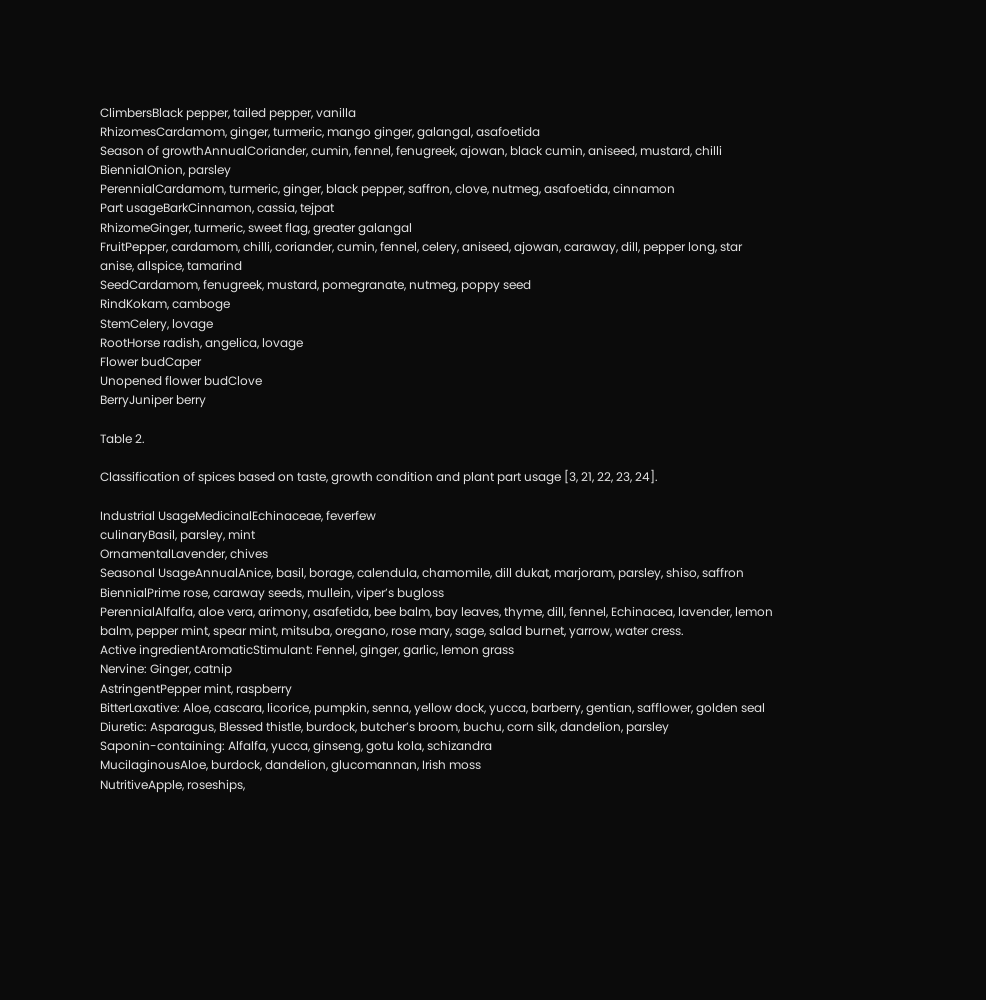ClimbersBlack pepper, tailed pepper, vanilla
RhizomesCardamom, ginger, turmeric, mango ginger, galangal, asafoetida
Season of growthAnnualCoriander, cumin, fennel, fenugreek, ajowan, black cumin, aniseed, mustard, chilli
BiennialOnion, parsley
PerennialCardamom, turmeric, ginger, black pepper, saffron, clove, nutmeg, asafoetida, cinnamon
Part usageBarkCinnamon, cassia, tejpat
RhizomeGinger, turmeric, sweet flag, greater galangal
FruitPepper, cardamom, chilli, coriander, cumin, fennel, celery, aniseed, ajowan, caraway, dill, pepper long, star anise, allspice, tamarind
SeedCardamom, fenugreek, mustard, pomegranate, nutmeg, poppy seed
RindKokam, camboge
StemCelery, lovage
RootHorse radish, angelica, lovage
Flower budCaper
Unopened flower budClove
BerryJuniper berry

Table 2.

Classification of spices based on taste, growth condition and plant part usage [3, 21, 22, 23, 24].

Industrial UsageMedicinalEchinaceae, feverfew
culinaryBasil, parsley, mint
OrnamentalLavender, chives
Seasonal UsageAnnualAnice, basil, borage, calendula, chamomile, dill dukat, marjoram, parsley, shiso, saffron
BiennialPrime rose, caraway seeds, mullein, viper’s bugloss
PerennialAlfalfa, aloe vera, arimony, asafetida, bee balm, bay leaves, thyme, dill, fennel, Echinacea, lavender, lemon balm, pepper mint, spear mint, mitsuba, oregano, rose mary, sage, salad burnet, yarrow, water cress.
Active ingredientAromaticStimulant: Fennel, ginger, garlic, lemon grass
Nervine: Ginger, catnip
AstringentPepper mint, raspberry
BitterLaxative: Aloe, cascara, licorice, pumpkin, senna, yellow dock, yucca, barberry, gentian, safflower, golden seal
Diuretic: Asparagus, Blessed thistle, burdock, butcher’s broom, buchu, corn silk, dandelion, parsley
Saponin-containing: Alfalfa, yucca, ginseng, gotu kola, schizandra
MucilaginousAloe, burdock, dandelion, glucomannan, Irish moss
NutritiveApple, roseships,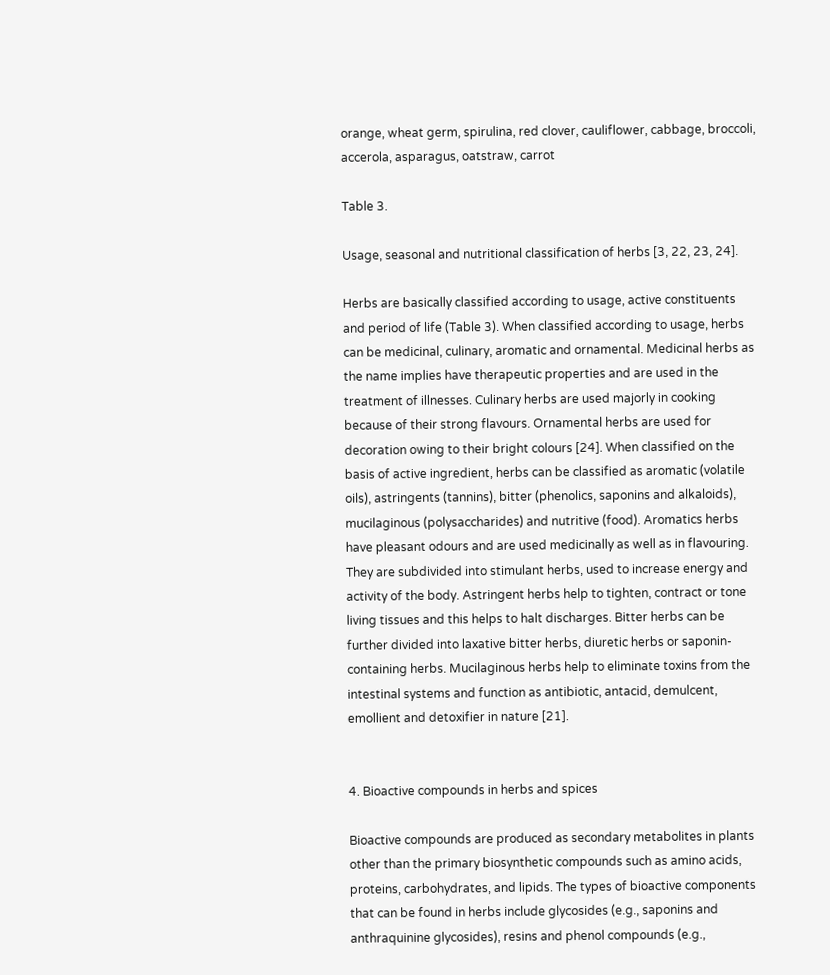orange, wheat germ, spirulina, red clover, cauliflower, cabbage, broccoli, accerola, asparagus, oatstraw, carrot

Table 3.

Usage, seasonal and nutritional classification of herbs [3, 22, 23, 24].

Herbs are basically classified according to usage, active constituents and period of life (Table 3). When classified according to usage, herbs can be medicinal, culinary, aromatic and ornamental. Medicinal herbs as the name implies have therapeutic properties and are used in the treatment of illnesses. Culinary herbs are used majorly in cooking because of their strong flavours. Ornamental herbs are used for decoration owing to their bright colours [24]. When classified on the basis of active ingredient, herbs can be classified as aromatic (volatile oils), astringents (tannins), bitter (phenolics, saponins and alkaloids), mucilaginous (polysaccharides) and nutritive (food). Aromatics herbs have pleasant odours and are used medicinally as well as in flavouring. They are subdivided into stimulant herbs, used to increase energy and activity of the body. Astringent herbs help to tighten, contract or tone living tissues and this helps to halt discharges. Bitter herbs can be further divided into laxative bitter herbs, diuretic herbs or saponin-containing herbs. Mucilaginous herbs help to eliminate toxins from the intestinal systems and function as antibiotic, antacid, demulcent, emollient and detoxifier in nature [21].


4. Bioactive compounds in herbs and spices

Bioactive compounds are produced as secondary metabolites in plants other than the primary biosynthetic compounds such as amino acids, proteins, carbohydrates, and lipids. The types of bioactive components that can be found in herbs include glycosides (e.g., saponins and anthraquinine glycosides), resins and phenol compounds (e.g.,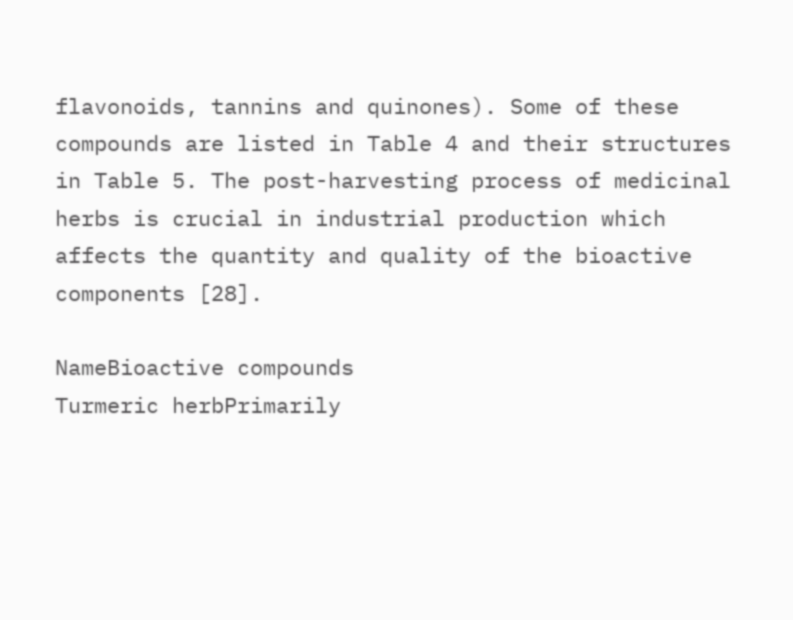flavonoids, tannins and quinones). Some of these compounds are listed in Table 4 and their structures in Table 5. The post-harvesting process of medicinal herbs is crucial in industrial production which affects the quantity and quality of the bioactive components [28].

NameBioactive compounds
Turmeric herbPrimarily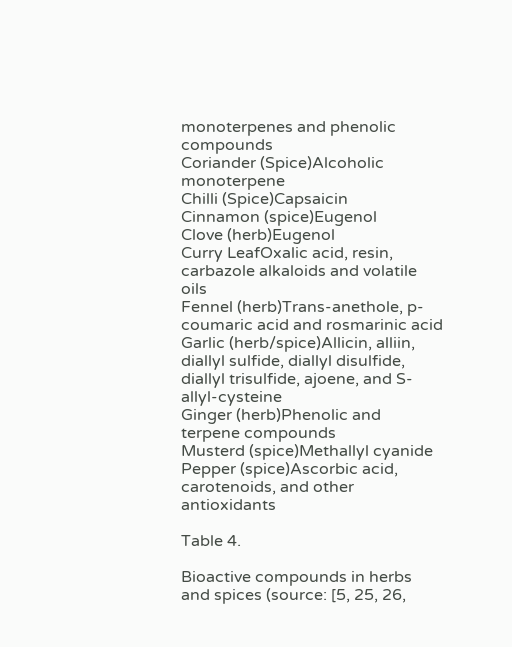monoterpenes and phenolic compounds
Coriander (Spice)Alcoholic monoterpene
Chilli (Spice)Capsaicin
Cinnamon (spice)Eugenol
Clove (herb)Eugenol
Curry LeafOxalic acid, resin, carbazole alkaloids and volatile oils
Fennel (herb)Trans-anethole, p-coumaric acid and rosmarinic acid
Garlic (herb/spice)Allicin, alliin, diallyl sulfide, diallyl disulfide, diallyl trisulfide, ajoene, and S-allyl-cysteine
Ginger (herb)Phenolic and terpene compounds
Musterd (spice)Methallyl cyanide
Pepper (spice)Ascorbic acid, carotenoids, and other antioxidants

Table 4.

Bioactive compounds in herbs and spices (source: [5, 25, 26,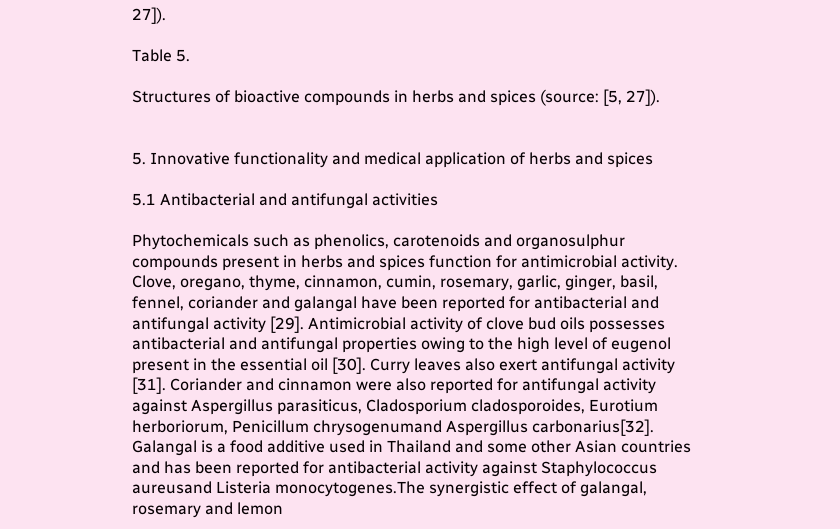27]).

Table 5.

Structures of bioactive compounds in herbs and spices (source: [5, 27]).


5. Innovative functionality and medical application of herbs and spices

5.1 Antibacterial and antifungal activities

Phytochemicals such as phenolics, carotenoids and organosulphur compounds present in herbs and spices function for antimicrobial activity. Clove, oregano, thyme, cinnamon, cumin, rosemary, garlic, ginger, basil, fennel, coriander and galangal have been reported for antibacterial and antifungal activity [29]. Antimicrobial activity of clove bud oils possesses antibacterial and antifungal properties owing to the high level of eugenol present in the essential oil [30]. Curry leaves also exert antifungal activity [31]. Coriander and cinnamon were also reported for antifungal activity against Aspergillus parasiticus, Cladosporium cladosporoides, Eurotium herboriorum, Penicillum chrysogenumand Aspergillus carbonarius[32]. Galangal is a food additive used in Thailand and some other Asian countries and has been reported for antibacterial activity against Staphylococcus aureusand Listeria monocytogenes.The synergistic effect of galangal, rosemary and lemon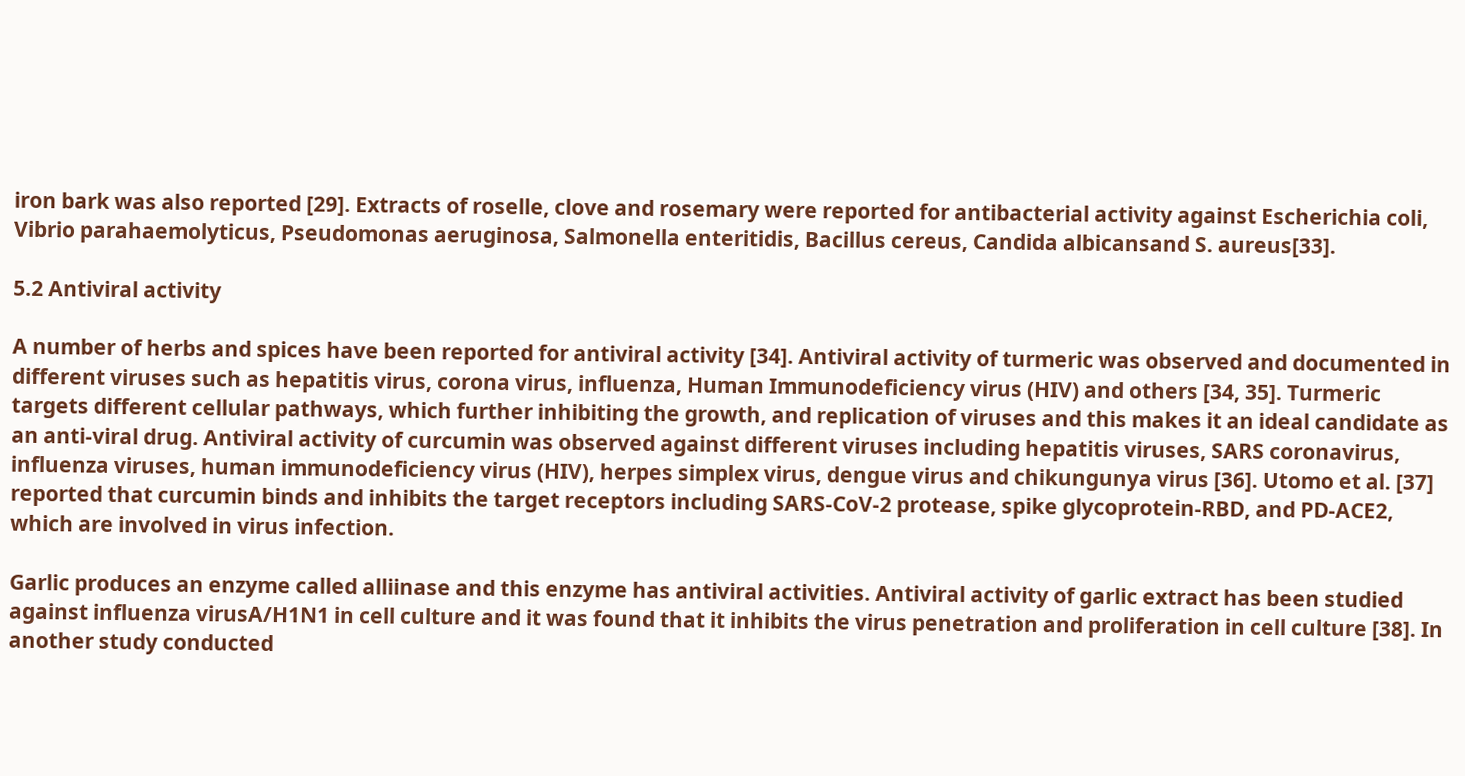iron bark was also reported [29]. Extracts of roselle, clove and rosemary were reported for antibacterial activity against Escherichia coli, Vibrio parahaemolyticus, Pseudomonas aeruginosa, Salmonella enteritidis, Bacillus cereus, Candida albicansand S. aureus[33].

5.2 Antiviral activity

A number of herbs and spices have been reported for antiviral activity [34]. Antiviral activity of turmeric was observed and documented in different viruses such as hepatitis virus, corona virus, influenza, Human Immunodeficiency virus (HIV) and others [34, 35]. Turmeric targets different cellular pathways, which further inhibiting the growth, and replication of viruses and this makes it an ideal candidate as an anti-viral drug. Antiviral activity of curcumin was observed against different viruses including hepatitis viruses, SARS coronavirus, influenza viruses, human immunodeficiency virus (HIV), herpes simplex virus, dengue virus and chikungunya virus [36]. Utomo et al. [37] reported that curcumin binds and inhibits the target receptors including SARS-CoV-2 protease, spike glycoprotein-RBD, and PD-ACE2, which are involved in virus infection.

Garlic produces an enzyme called alliinase and this enzyme has antiviral activities. Antiviral activity of garlic extract has been studied against influenza virusA/H1N1 in cell culture and it was found that it inhibits the virus penetration and proliferation in cell culture [38]. In another study conducted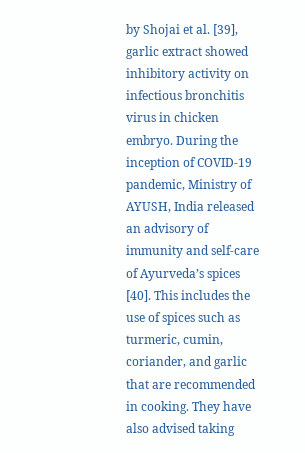by Shojai et al. [39], garlic extract showed inhibitory activity on infectious bronchitis virus in chicken embryo. During the inception of COVID-19 pandemic, Ministry of AYUSH, India released an advisory of immunity and self-care of Ayurveda’s spices [40]. This includes the use of spices such as turmeric, cumin, coriander, and garlic that are recommended in cooking. They have also advised taking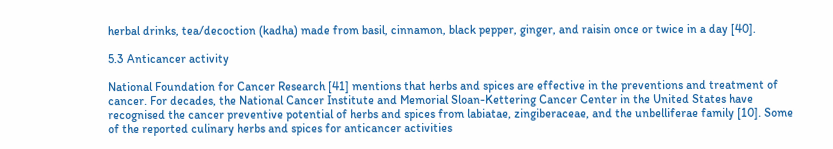herbal drinks, tea/decoction (kadha) made from basil, cinnamon, black pepper, ginger, and raisin once or twice in a day [40].

5.3 Anticancer activity

National Foundation for Cancer Research [41] mentions that herbs and spices are effective in the preventions and treatment of cancer. For decades, the National Cancer Institute and Memorial Sloan-Kettering Cancer Center in the United States have recognised the cancer preventive potential of herbs and spices from labiatae, zingiberaceae, and the unbelliferae family [10]. Some of the reported culinary herbs and spices for anticancer activities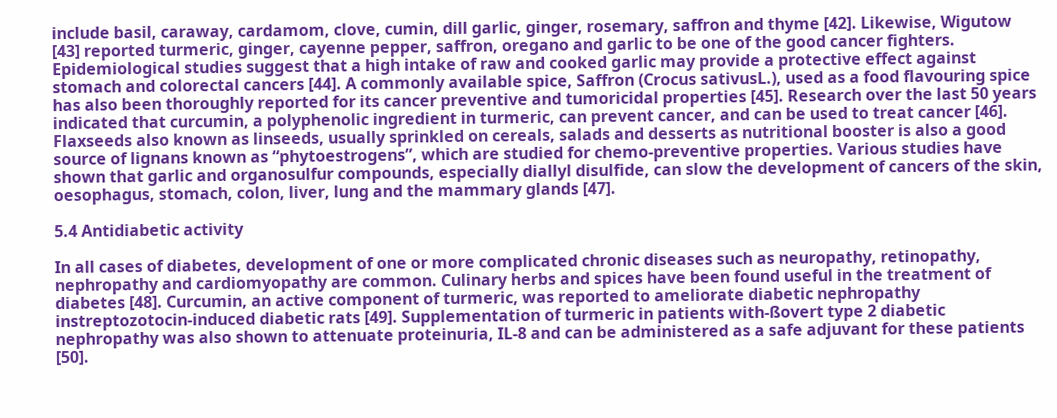include basil, caraway, cardamom, clove, cumin, dill garlic, ginger, rosemary, saffron and thyme [42]. Likewise, Wigutow [43] reported turmeric, ginger, cayenne pepper, saffron, oregano and garlic to be one of the good cancer fighters. Epidemiological studies suggest that a high intake of raw and cooked garlic may provide a protective effect against stomach and colorectal cancers [44]. A commonly available spice, Saffron (Crocus sativusL.), used as a food flavouring spice has also been thoroughly reported for its cancer preventive and tumoricidal properties [45]. Research over the last 50 years indicated that curcumin, a polyphenolic ingredient in turmeric, can prevent cancer, and can be used to treat cancer [46]. Flaxseeds also known as linseeds, usually sprinkled on cereals, salads and desserts as nutritional booster is also a good source of lignans known as “phytoestrogens”, which are studied for chemo-preventive properties. Various studies have shown that garlic and organosulfur compounds, especially diallyl disulfide, can slow the development of cancers of the skin, oesophagus, stomach, colon, liver, lung and the mammary glands [47].

5.4 Antidiabetic activity

In all cases of diabetes, development of one or more complicated chronic diseases such as neuropathy, retinopathy, nephropathy and cardiomyopathy are common. Culinary herbs and spices have been found useful in the treatment of diabetes [48]. Curcumin, an active component of turmeric, was reported to ameliorate diabetic nephropathy instreptozotocin-induced diabetic rats [49]. Supplementation of turmeric in patients with-ßovert type 2 diabetic nephropathy was also shown to attenuate proteinuria, IL-8 and can be administered as a safe adjuvant for these patients [50].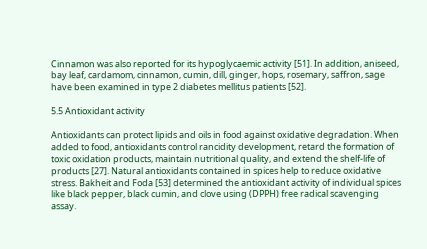Cinnamon was also reported for its hypoglycaemic activity [51]. In addition, aniseed, bay leaf, cardamom, cinnamon, cumin, dill, ginger, hops, rosemary, saffron, sage have been examined in type 2 diabetes mellitus patients [52].

5.5 Antioxidant activity

Antioxidants can protect lipids and oils in food against oxidative degradation. When added to food, antioxidants control rancidity development, retard the formation of toxic oxidation products, maintain nutritional quality, and extend the shelf-life of products [27]. Natural antioxidants contained in spices help to reduce oxidative stress. Bakheit and Foda [53] determined the antioxidant activity of individual spices like black pepper, black cumin, and clove using (DPPH) free radical scavenging assay.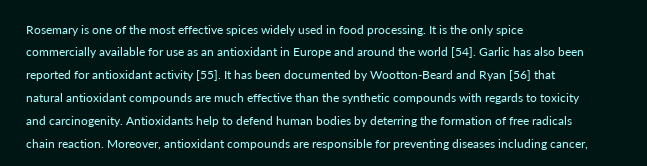Rosemary is one of the most effective spices widely used in food processing. It is the only spice commercially available for use as an antioxidant in Europe and around the world [54]. Garlic has also been reported for antioxidant activity [55]. It has been documented by Wootton-Beard and Ryan [56] that natural antioxidant compounds are much effective than the synthetic compounds with regards to toxicity and carcinogenity. Antioxidants help to defend human bodies by deterring the formation of free radicals chain reaction. Moreover, antioxidant compounds are responsible for preventing diseases including cancer,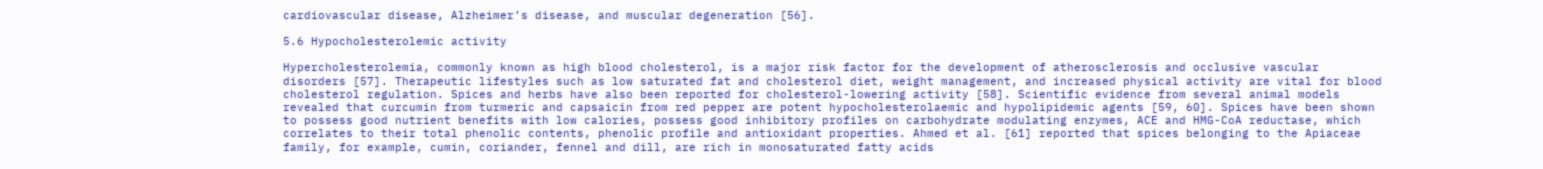cardiovascular disease, Alzheimer’s disease, and muscular degeneration [56].

5.6 Hypocholesterolemic activity

Hypercholesterolemia, commonly known as high blood cholesterol, is a major risk factor for the development of atherosclerosis and occlusive vascular disorders [57]. Therapeutic lifestyles such as low saturated fat and cholesterol diet, weight management, and increased physical activity are vital for blood cholesterol regulation. Spices and herbs have also been reported for cholesterol-lowering activity [58]. Scientific evidence from several animal models revealed that curcumin from turmeric and capsaicin from red pepper are potent hypocholesterolaemic and hypolipidemic agents [59, 60]. Spices have been shown to possess good nutrient benefits with low calories, possess good inhibitory profiles on carbohydrate modulating enzymes, ACE and HMG-CoA reductase, which correlates to their total phenolic contents, phenolic profile and antioxidant properties. Ahmed et al. [61] reported that spices belonging to the Apiaceae family, for example, cumin, coriander, fennel and dill, are rich in monosaturated fatty acids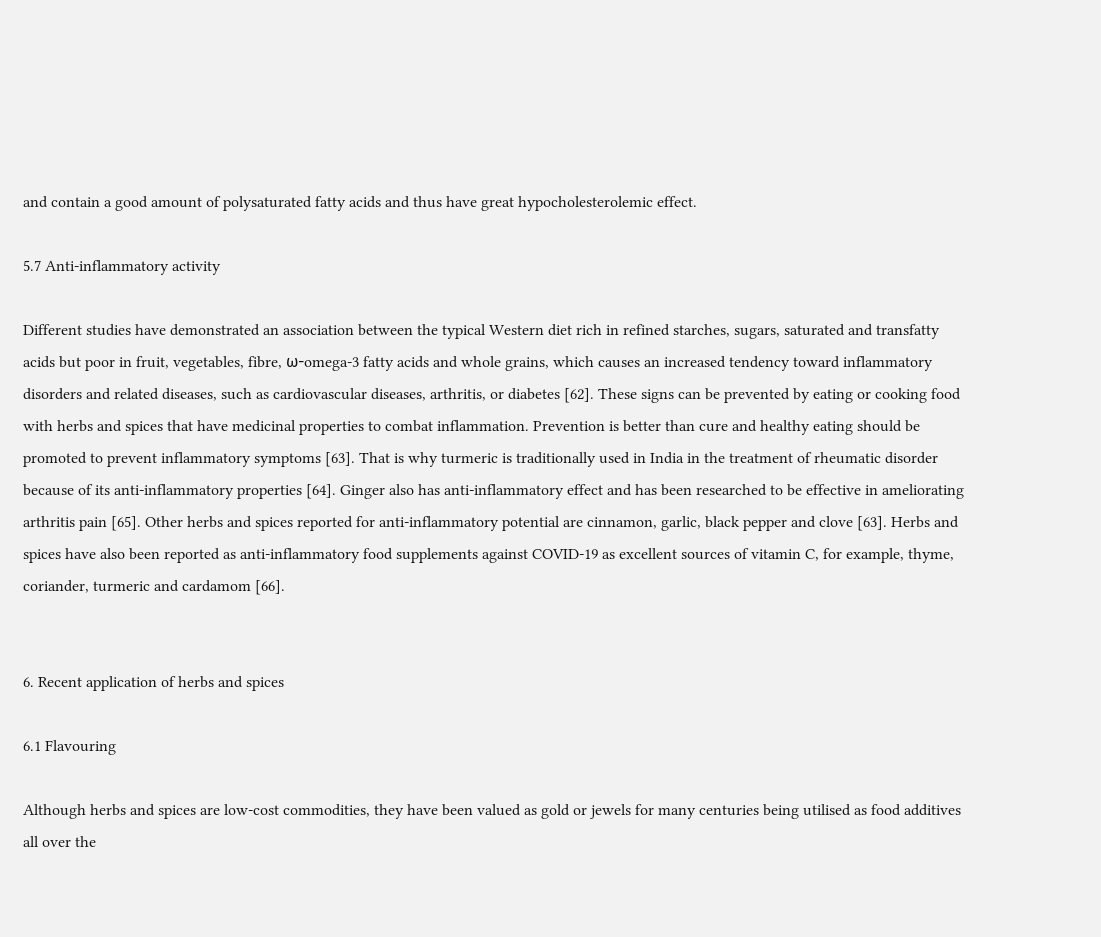and contain a good amount of polysaturated fatty acids and thus have great hypocholesterolemic effect.

5.7 Anti-inflammatory activity

Different studies have demonstrated an association between the typical Western diet rich in refined starches, sugars, saturated and transfatty acids but poor in fruit, vegetables, fibre, ω-omega-3 fatty acids and whole grains, which causes an increased tendency toward inflammatory disorders and related diseases, such as cardiovascular diseases, arthritis, or diabetes [62]. These signs can be prevented by eating or cooking food with herbs and spices that have medicinal properties to combat inflammation. Prevention is better than cure and healthy eating should be promoted to prevent inflammatory symptoms [63]. That is why turmeric is traditionally used in India in the treatment of rheumatic disorder because of its anti-inflammatory properties [64]. Ginger also has anti-inflammatory effect and has been researched to be effective in ameliorating arthritis pain [65]. Other herbs and spices reported for anti-inflammatory potential are cinnamon, garlic, black pepper and clove [63]. Herbs and spices have also been reported as anti-inflammatory food supplements against COVID-19 as excellent sources of vitamin C, for example, thyme, coriander, turmeric and cardamom [66].


6. Recent application of herbs and spices

6.1 Flavouring

Although herbs and spices are low-cost commodities, they have been valued as gold or jewels for many centuries being utilised as food additives all over the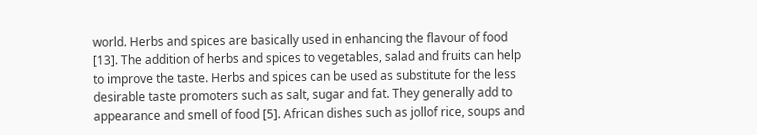world. Herbs and spices are basically used in enhancing the flavour of food [13]. The addition of herbs and spices to vegetables, salad and fruits can help to improve the taste. Herbs and spices can be used as substitute for the less desirable taste promoters such as salt, sugar and fat. They generally add to appearance and smell of food [5]. African dishes such as jollof rice, soups and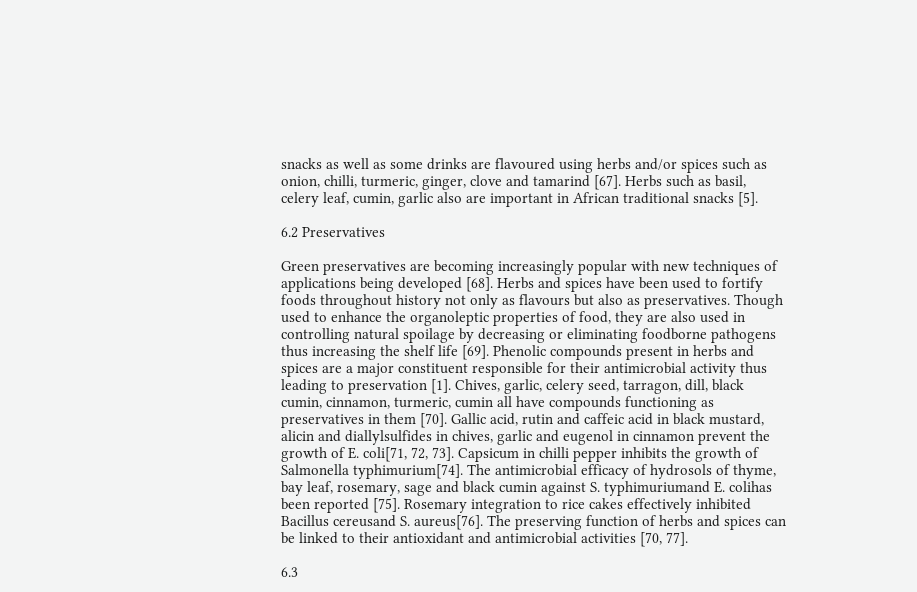snacks as well as some drinks are flavoured using herbs and/or spices such as onion, chilli, turmeric, ginger, clove and tamarind [67]. Herbs such as basil, celery leaf, cumin, garlic also are important in African traditional snacks [5].

6.2 Preservatives

Green preservatives are becoming increasingly popular with new techniques of applications being developed [68]. Herbs and spices have been used to fortify foods throughout history not only as flavours but also as preservatives. Though used to enhance the organoleptic properties of food, they are also used in controlling natural spoilage by decreasing or eliminating foodborne pathogens thus increasing the shelf life [69]. Phenolic compounds present in herbs and spices are a major constituent responsible for their antimicrobial activity thus leading to preservation [1]. Chives, garlic, celery seed, tarragon, dill, black cumin, cinnamon, turmeric, cumin all have compounds functioning as preservatives in them [70]. Gallic acid, rutin and caffeic acid in black mustard, alicin and diallylsulfides in chives, garlic and eugenol in cinnamon prevent the growth of E. coli[71, 72, 73]. Capsicum in chilli pepper inhibits the growth of Salmonella typhimurium[74]. The antimicrobial efficacy of hydrosols of thyme, bay leaf, rosemary, sage and black cumin against S. typhimuriumand E. colihas been reported [75]. Rosemary integration to rice cakes effectively inhibited Bacillus cereusand S. aureus[76]. The preserving function of herbs and spices can be linked to their antioxidant and antimicrobial activities [70, 77].

6.3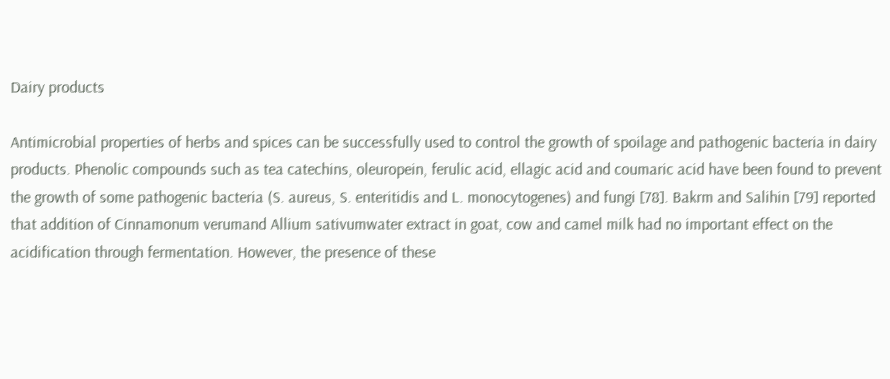Dairy products

Antimicrobial properties of herbs and spices can be successfully used to control the growth of spoilage and pathogenic bacteria in dairy products. Phenolic compounds such as tea catechins, oleuropein, ferulic acid, ellagic acid and coumaric acid have been found to prevent the growth of some pathogenic bacteria (S. aureus, S. enteritidis and L. monocytogenes) and fungi [78]. Bakrm and Salihin [79] reported that addition of Cinnamonum verumand Allium sativumwater extract in goat, cow and camel milk had no important effect on the acidification through fermentation. However, the presence of these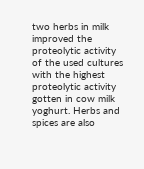two herbs in milk improved the proteolytic activity of the used cultures with the highest proteolytic activity gotten in cow milk yoghurt. Herbs and spices are also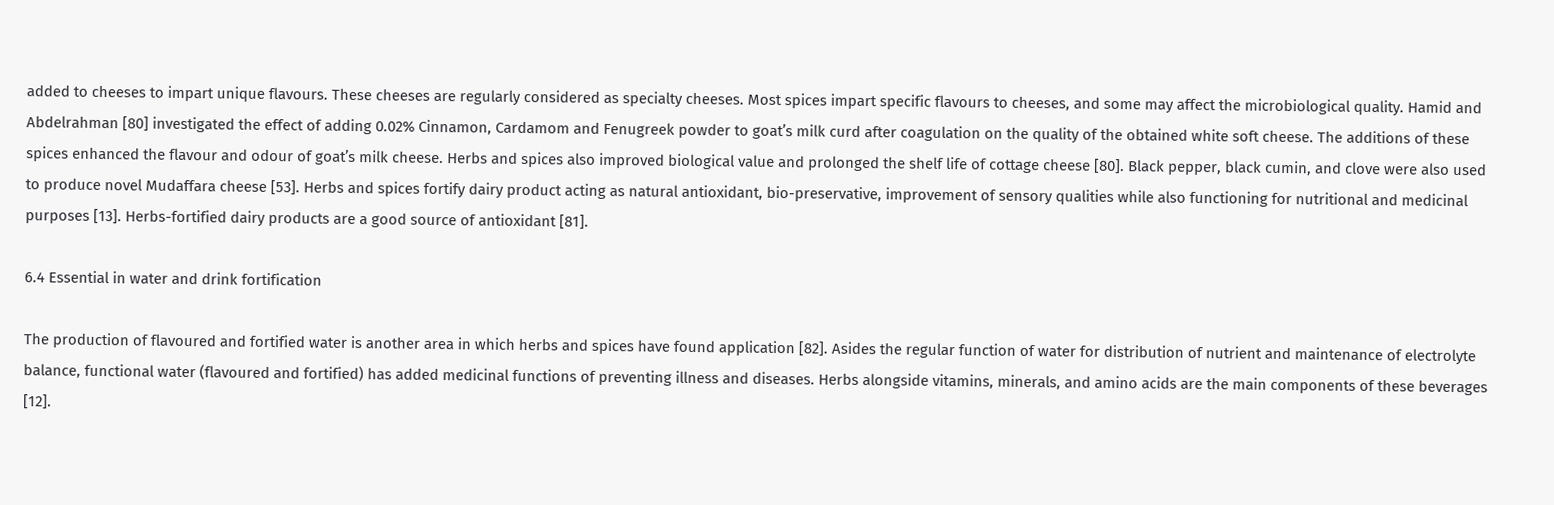added to cheeses to impart unique flavours. These cheeses are regularly considered as specialty cheeses. Most spices impart specific flavours to cheeses, and some may affect the microbiological quality. Hamid and Abdelrahman [80] investigated the effect of adding 0.02% Cinnamon, Cardamom and Fenugreek powder to goat’s milk curd after coagulation on the quality of the obtained white soft cheese. The additions of these spices enhanced the flavour and odour of goat’s milk cheese. Herbs and spices also improved biological value and prolonged the shelf life of cottage cheese [80]. Black pepper, black cumin, and clove were also used to produce novel Mudaffara cheese [53]. Herbs and spices fortify dairy product acting as natural antioxidant, bio-preservative, improvement of sensory qualities while also functioning for nutritional and medicinal purposes [13]. Herbs-fortified dairy products are a good source of antioxidant [81].

6.4 Essential in water and drink fortification

The production of flavoured and fortified water is another area in which herbs and spices have found application [82]. Asides the regular function of water for distribution of nutrient and maintenance of electrolyte balance, functional water (flavoured and fortified) has added medicinal functions of preventing illness and diseases. Herbs alongside vitamins, minerals, and amino acids are the main components of these beverages [12].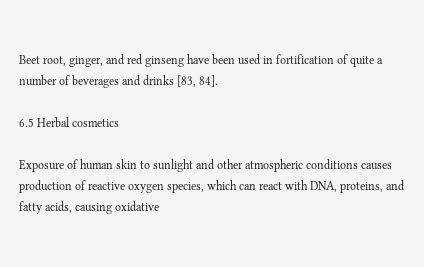Beet root, ginger, and red ginseng have been used in fortification of quite a number of beverages and drinks [83, 84].

6.5 Herbal cosmetics

Exposure of human skin to sunlight and other atmospheric conditions causes production of reactive oxygen species, which can react with DNA, proteins, and fatty acids, causing oxidative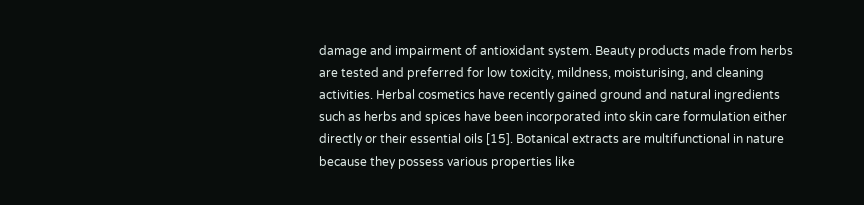damage and impairment of antioxidant system. Beauty products made from herbs are tested and preferred for low toxicity, mildness, moisturising, and cleaning activities. Herbal cosmetics have recently gained ground and natural ingredients such as herbs and spices have been incorporated into skin care formulation either directly or their essential oils [15]. Botanical extracts are multifunctional in nature because they possess various properties like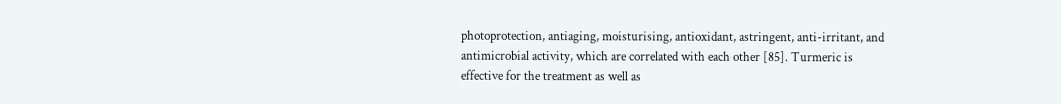photoprotection, antiaging, moisturising, antioxidant, astringent, anti-irritant, and antimicrobial activity, which are correlated with each other [85]. Turmeric is effective for the treatment as well as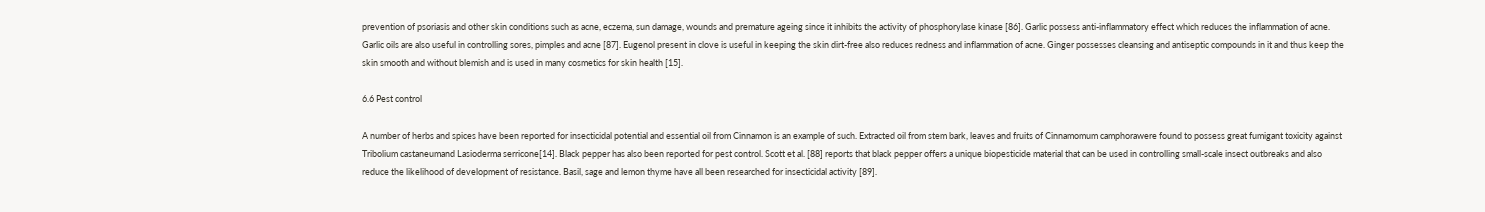prevention of psoriasis and other skin conditions such as acne, eczema, sun damage, wounds and premature ageing since it inhibits the activity of phosphorylase kinase [86]. Garlic possess anti-inflammatory effect which reduces the inflammation of acne. Garlic oils are also useful in controlling sores, pimples and acne [87]. Eugenol present in clove is useful in keeping the skin dirt-free also reduces redness and inflammation of acne. Ginger possesses cleansing and antiseptic compounds in it and thus keep the skin smooth and without blemish and is used in many cosmetics for skin health [15].

6.6 Pest control

A number of herbs and spices have been reported for insecticidal potential and essential oil from Cinnamon is an example of such. Extracted oil from stem bark, leaves and fruits of Cinnamomum camphorawere found to possess great fumigant toxicity against Tribolium castaneumand Lasioderma serricone[14]. Black pepper has also been reported for pest control. Scott et al. [88] reports that black pepper offers a unique biopesticide material that can be used in controlling small-scale insect outbreaks and also reduce the likelihood of development of resistance. Basil, sage and lemon thyme have all been researched for insecticidal activity [89].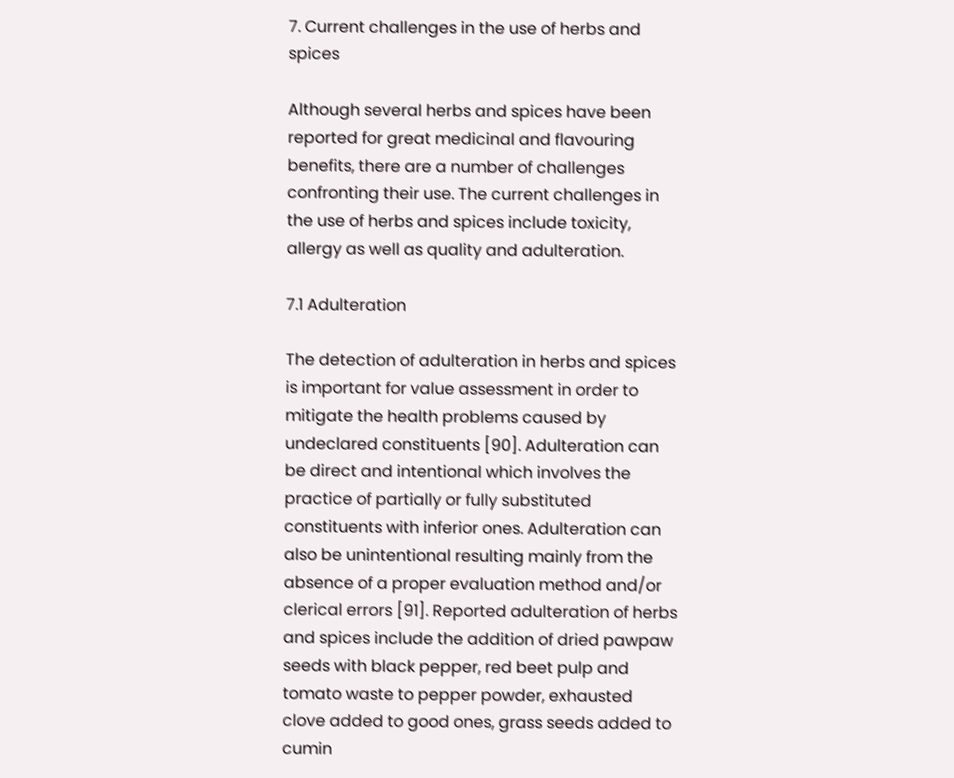7. Current challenges in the use of herbs and spices

Although several herbs and spices have been reported for great medicinal and flavouring benefits, there are a number of challenges confronting their use. The current challenges in the use of herbs and spices include toxicity, allergy as well as quality and adulteration.

7.1 Adulteration

The detection of adulteration in herbs and spices is important for value assessment in order to mitigate the health problems caused by undeclared constituents [90]. Adulteration can be direct and intentional which involves the practice of partially or fully substituted constituents with inferior ones. Adulteration can also be unintentional resulting mainly from the absence of a proper evaluation method and/or clerical errors [91]. Reported adulteration of herbs and spices include the addition of dried pawpaw seeds with black pepper, red beet pulp and tomato waste to pepper powder, exhausted clove added to good ones, grass seeds added to cumin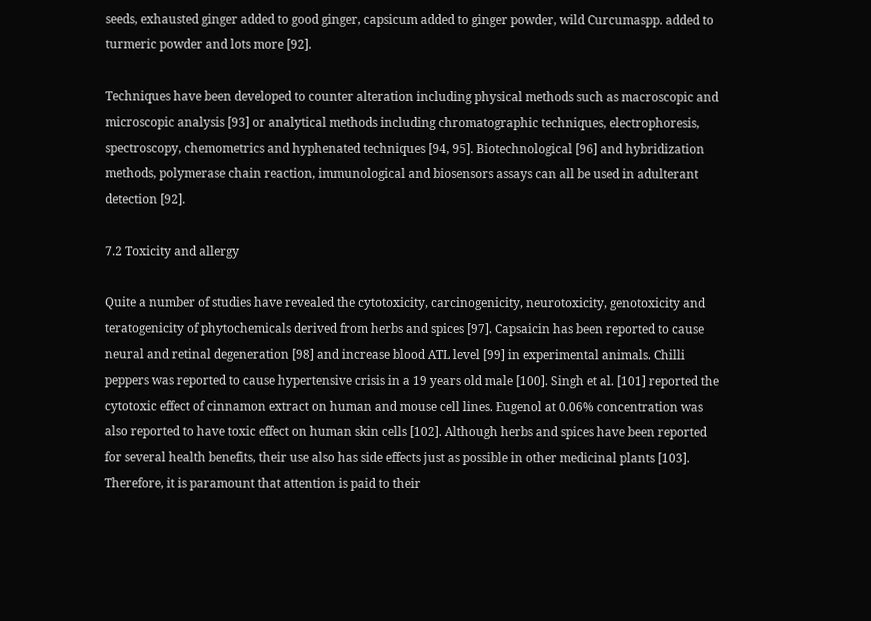seeds, exhausted ginger added to good ginger, capsicum added to ginger powder, wild Curcumaspp. added to turmeric powder and lots more [92].

Techniques have been developed to counter alteration including physical methods such as macroscopic and microscopic analysis [93] or analytical methods including chromatographic techniques, electrophoresis, spectroscopy, chemometrics and hyphenated techniques [94, 95]. Biotechnological [96] and hybridization methods, polymerase chain reaction, immunological and biosensors assays can all be used in adulterant detection [92].

7.2 Toxicity and allergy

Quite a number of studies have revealed the cytotoxicity, carcinogenicity, neurotoxicity, genotoxicity and teratogenicity of phytochemicals derived from herbs and spices [97]. Capsaicin has been reported to cause neural and retinal degeneration [98] and increase blood ATL level [99] in experimental animals. Chilli peppers was reported to cause hypertensive crisis in a 19 years old male [100]. Singh et al. [101] reported the cytotoxic effect of cinnamon extract on human and mouse cell lines. Eugenol at 0.06% concentration was also reported to have toxic effect on human skin cells [102]. Although herbs and spices have been reported for several health benefits, their use also has side effects just as possible in other medicinal plants [103]. Therefore, it is paramount that attention is paid to their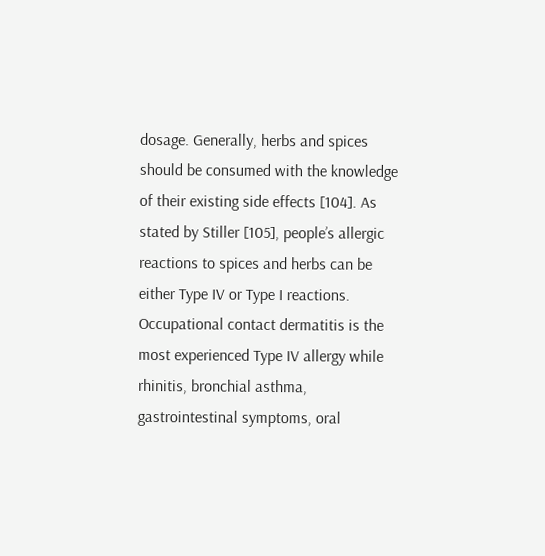dosage. Generally, herbs and spices should be consumed with the knowledge of their existing side effects [104]. As stated by Stiller [105], people’s allergic reactions to spices and herbs can be either Type IV or Type I reactions. Occupational contact dermatitis is the most experienced Type IV allergy while rhinitis, bronchial asthma, gastrointestinal symptoms, oral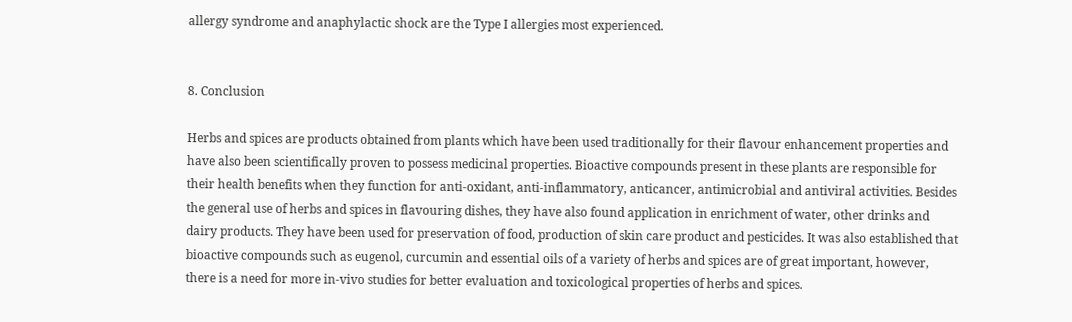allergy syndrome and anaphylactic shock are the Type I allergies most experienced.


8. Conclusion

Herbs and spices are products obtained from plants which have been used traditionally for their flavour enhancement properties and have also been scientifically proven to possess medicinal properties. Bioactive compounds present in these plants are responsible for their health benefits when they function for anti-oxidant, anti-inflammatory, anticancer, antimicrobial and antiviral activities. Besides the general use of herbs and spices in flavouring dishes, they have also found application in enrichment of water, other drinks and dairy products. They have been used for preservation of food, production of skin care product and pesticides. It was also established that bioactive compounds such as eugenol, curcumin and essential oils of a variety of herbs and spices are of great important, however, there is a need for more in-vivo studies for better evaluation and toxicological properties of herbs and spices.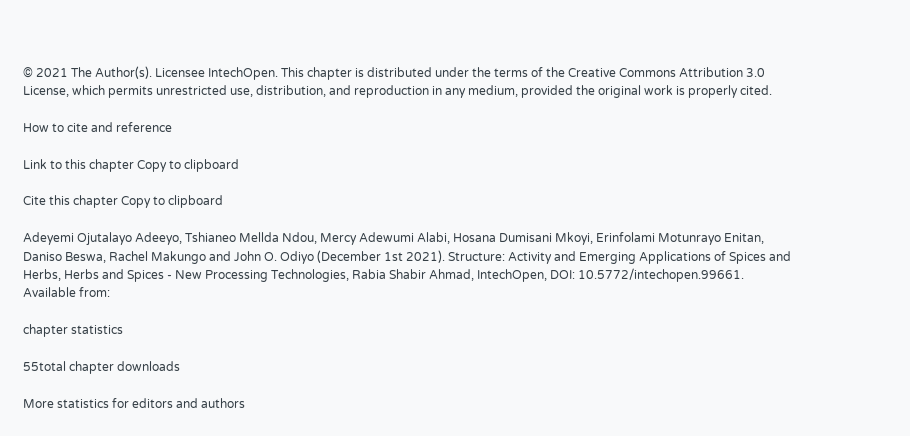© 2021 The Author(s). Licensee IntechOpen. This chapter is distributed under the terms of the Creative Commons Attribution 3.0 License, which permits unrestricted use, distribution, and reproduction in any medium, provided the original work is properly cited.

How to cite and reference

Link to this chapter Copy to clipboard

Cite this chapter Copy to clipboard

Adeyemi Ojutalayo Adeeyo, Tshianeo Mellda Ndou, Mercy Adewumi Alabi, Hosana Dumisani Mkoyi, Erinfolami Motunrayo Enitan, Daniso Beswa, Rachel Makungo and John O. Odiyo (December 1st 2021). Structure: Activity and Emerging Applications of Spices and Herbs, Herbs and Spices - New Processing Technologies, Rabia Shabir Ahmad, IntechOpen, DOI: 10.5772/intechopen.99661. Available from:

chapter statistics

55total chapter downloads

More statistics for editors and authors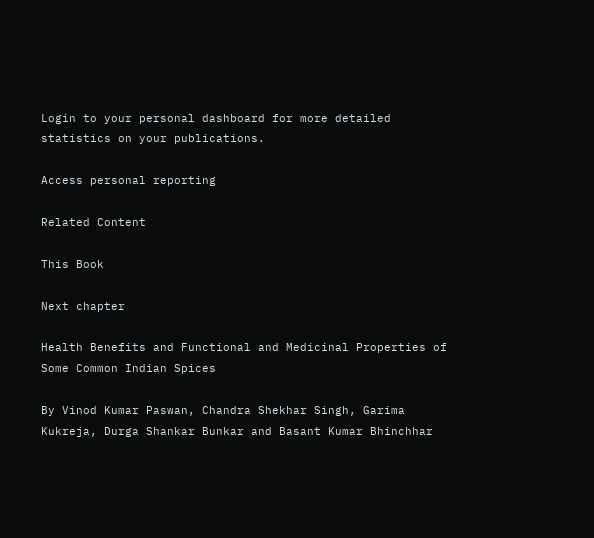Login to your personal dashboard for more detailed statistics on your publications.

Access personal reporting

Related Content

This Book

Next chapter

Health Benefits and Functional and Medicinal Properties of Some Common Indian Spices

By Vinod Kumar Paswan, Chandra Shekhar Singh, Garima Kukreja, Durga Shankar Bunkar and Basant Kumar Bhinchhar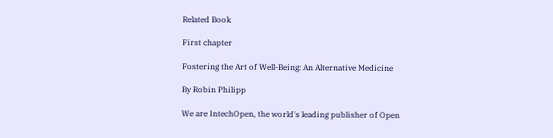Related Book

First chapter

Fostering the Art of Well-Being: An Alternative Medicine

By Robin Philipp

We are IntechOpen, the world's leading publisher of Open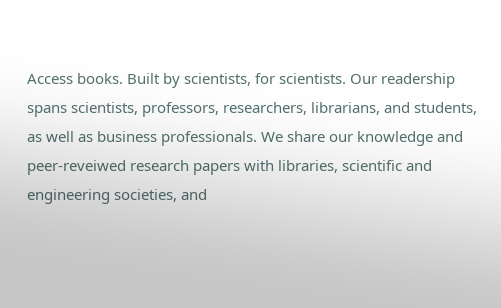Access books. Built by scientists, for scientists. Our readership spans scientists, professors, researchers, librarians, and students, as well as business professionals. We share our knowledge and peer-reveiwed research papers with libraries, scientific and engineering societies, and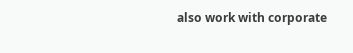also work with corporate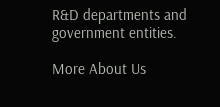R&D departments and government entities.

More About Us